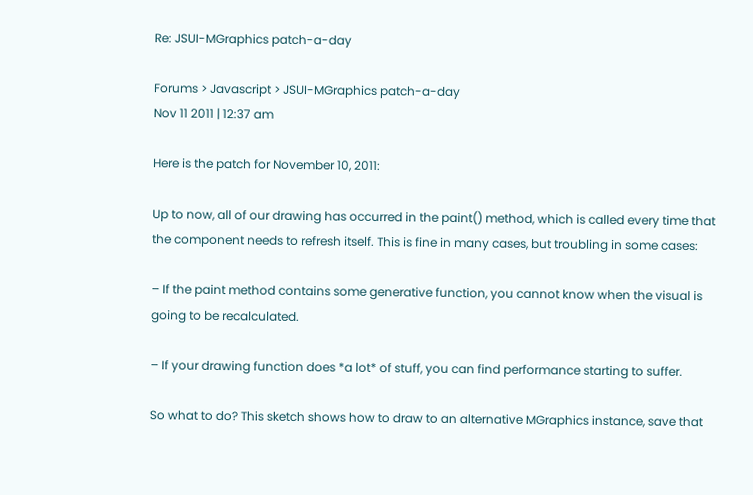Re: JSUI-MGraphics patch-a-day

Forums > Javascript > JSUI-MGraphics patch-a-day
Nov 11 2011 | 12:37 am

Here is the patch for November 10, 2011:

Up to now, all of our drawing has occurred in the paint() method, which is called every time that the component needs to refresh itself. This is fine in many cases, but troubling in some cases:

– If the paint method contains some generative function, you cannot know when the visual is going to be recalculated.

– If your drawing function does *a lot* of stuff, you can find performance starting to suffer.

So what to do? This sketch shows how to draw to an alternative MGraphics instance, save that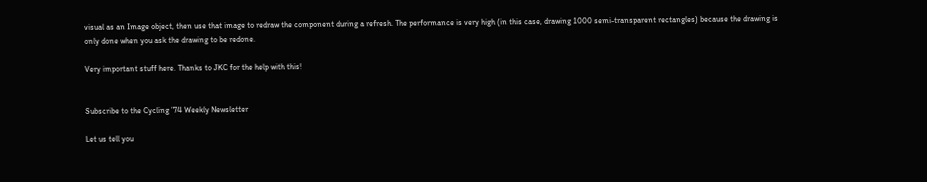visual as an Image object, then use that image to redraw the component during a refresh. The performance is very high (in this case, drawing 1000 semi-transparent rectangles) because the drawing is only done when you ask the drawing to be redone.

Very important stuff here. Thanks to JKC for the help with this!


Subscribe to the Cycling ’74 Weekly Newsletter

Let us tell you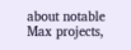about notable Max projects,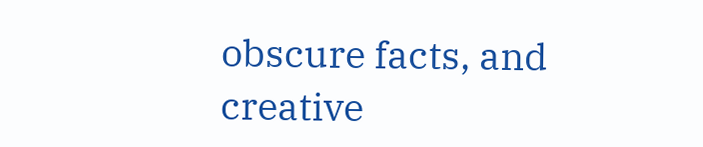obscure facts, and creative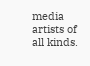media artists of all kinds.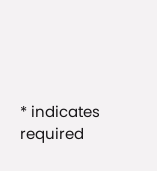* indicates required